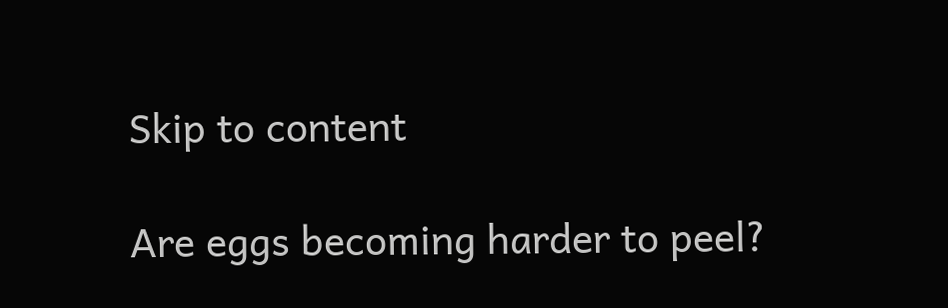Skip to content

Are eggs becoming harder to peel?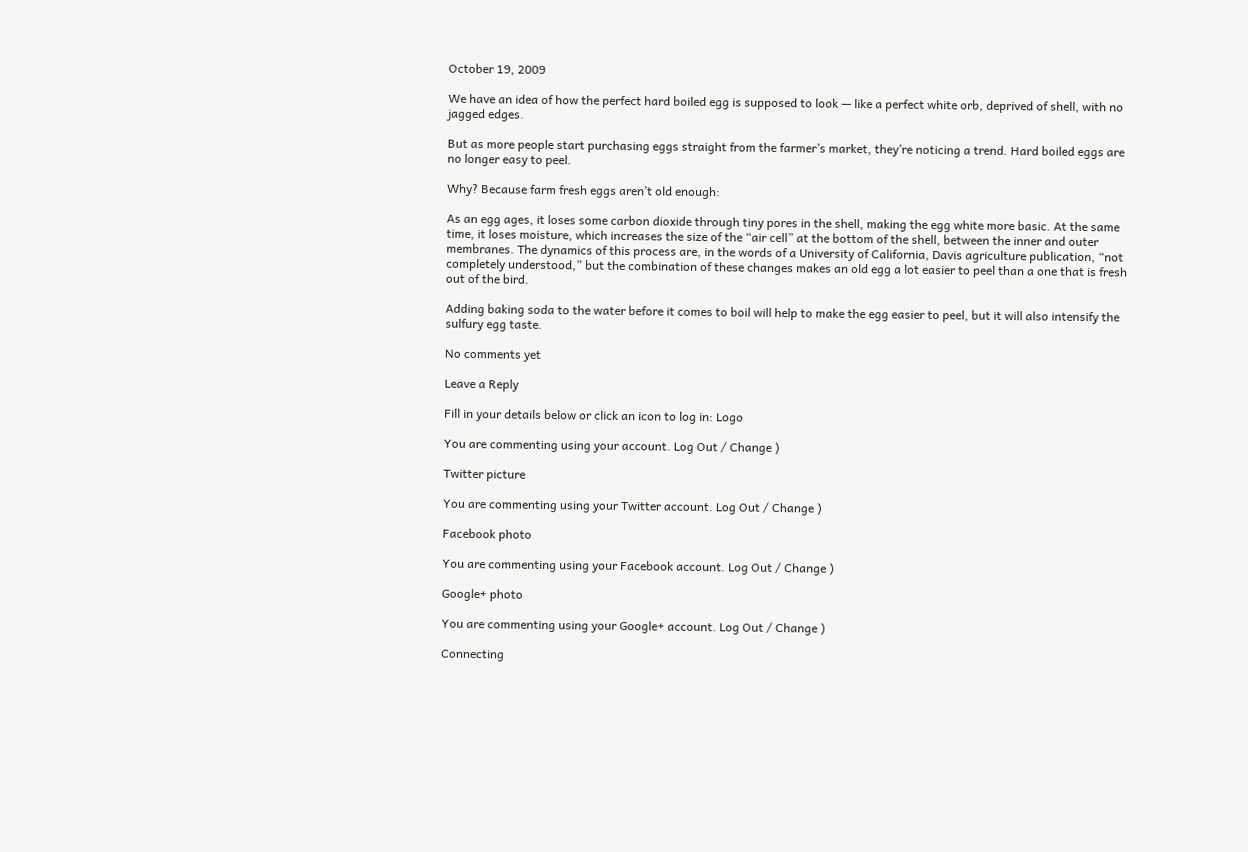October 19, 2009

We have an idea of how the perfect hard boiled egg is supposed to look — like a perfect white orb, deprived of shell, with no jagged edges.

But as more people start purchasing eggs straight from the farmer’s market, they’re noticing a trend. Hard boiled eggs are no longer easy to peel.

Why? Because farm fresh eggs aren’t old enough:

As an egg ages, it loses some carbon dioxide through tiny pores in the shell, making the egg white more basic. At the same time, it loses moisture, which increases the size of the “air cell” at the bottom of the shell, between the inner and outer membranes. The dynamics of this process are, in the words of a University of California, Davis agriculture publication, “not completely understood,” but the combination of these changes makes an old egg a lot easier to peel than a one that is fresh out of the bird.

Adding baking soda to the water before it comes to boil will help to make the egg easier to peel, but it will also intensify the sulfury egg taste.

No comments yet

Leave a Reply

Fill in your details below or click an icon to log in: Logo

You are commenting using your account. Log Out / Change )

Twitter picture

You are commenting using your Twitter account. Log Out / Change )

Facebook photo

You are commenting using your Facebook account. Log Out / Change )

Google+ photo

You are commenting using your Google+ account. Log Out / Change )

Connecting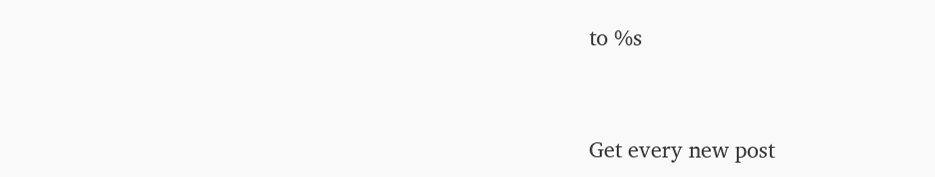to %s


Get every new post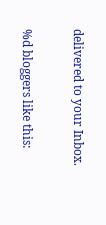delivered to your Inbox.

%d bloggers like this: